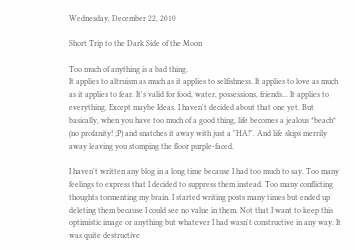Wednesday, December 22, 2010

Short Trip to the Dark Side of the Moon

Too much of anything is a bad thing.
It applies to altruism as much as it applies to selfishness. It applies to love as much as it applies to fear. It's valid for food, water, possessions, friends... It applies to everything. Except maybe Ideas. I haven't decided about that one yet. But basically, when you have too much of a good thing, life becomes a jealous *beach* (no profanity! ;P) and snatches it away with just a "HA!". And life skips merrily away leaving you stomping the floor purple-faced.

I haven't written any blog in a long time because I had too much to say. Too many feelings to express that I decided to suppress them instead. Too many conflicting thoughts tormenting my brain. I started writing posts many times but ended up deleting them because I could see no value in them. Not that I want to keep this optimistic image or anything but whatever I had wasn't constructive in any way. It was quite destructive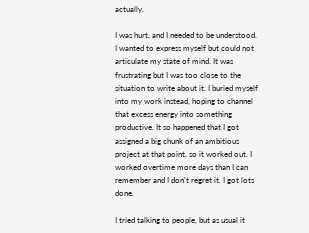actually.

I was hurt, and I needed to be understood. I wanted to express myself but could not articulate my state of mind. It was frustrating but I was too close to the situation to write about it. I buried myself into my work instead, hoping to channel that excess energy into something productive. It so happened that I got assigned a big chunk of an ambitious project at that point, so it worked out. I worked overtime more days than I can remember and I don't regret it. I got lots done.

I tried talking to people, but as usual it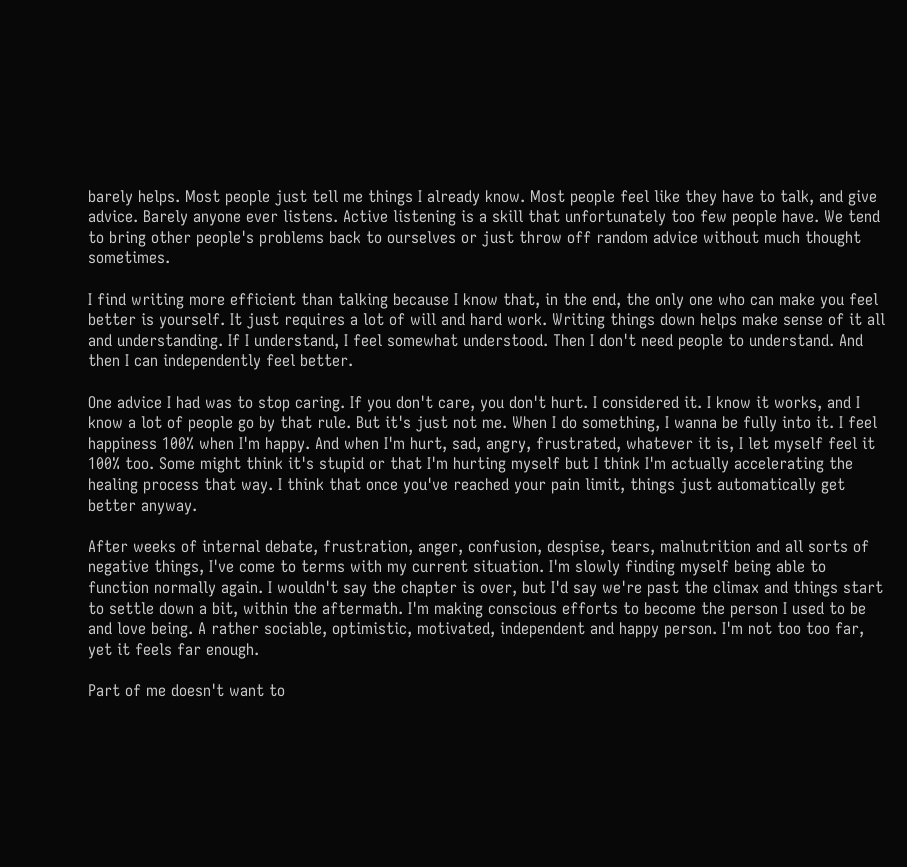barely helps. Most people just tell me things I already know. Most people feel like they have to talk, and give advice. Barely anyone ever listens. Active listening is a skill that unfortunately too few people have. We tend to bring other people's problems back to ourselves or just throw off random advice without much thought sometimes.

I find writing more efficient than talking because I know that, in the end, the only one who can make you feel better is yourself. It just requires a lot of will and hard work. Writing things down helps make sense of it all and understanding. If I understand, I feel somewhat understood. Then I don't need people to understand. And then I can independently feel better.

One advice I had was to stop caring. If you don't care, you don't hurt. I considered it. I know it works, and I know a lot of people go by that rule. But it's just not me. When I do something, I wanna be fully into it. I feel happiness 100% when I'm happy. And when I'm hurt, sad, angry, frustrated, whatever it is, I let myself feel it 100% too. Some might think it's stupid or that I'm hurting myself but I think I'm actually accelerating the healing process that way. I think that once you've reached your pain limit, things just automatically get better anyway.

After weeks of internal debate, frustration, anger, confusion, despise, tears, malnutrition and all sorts of negative things, I've come to terms with my current situation. I'm slowly finding myself being able to function normally again. I wouldn't say the chapter is over, but I'd say we're past the climax and things start to settle down a bit, within the aftermath. I'm making conscious efforts to become the person I used to be and love being. A rather sociable, optimistic, motivated, independent and happy person. I'm not too too far, yet it feels far enough.

Part of me doesn't want to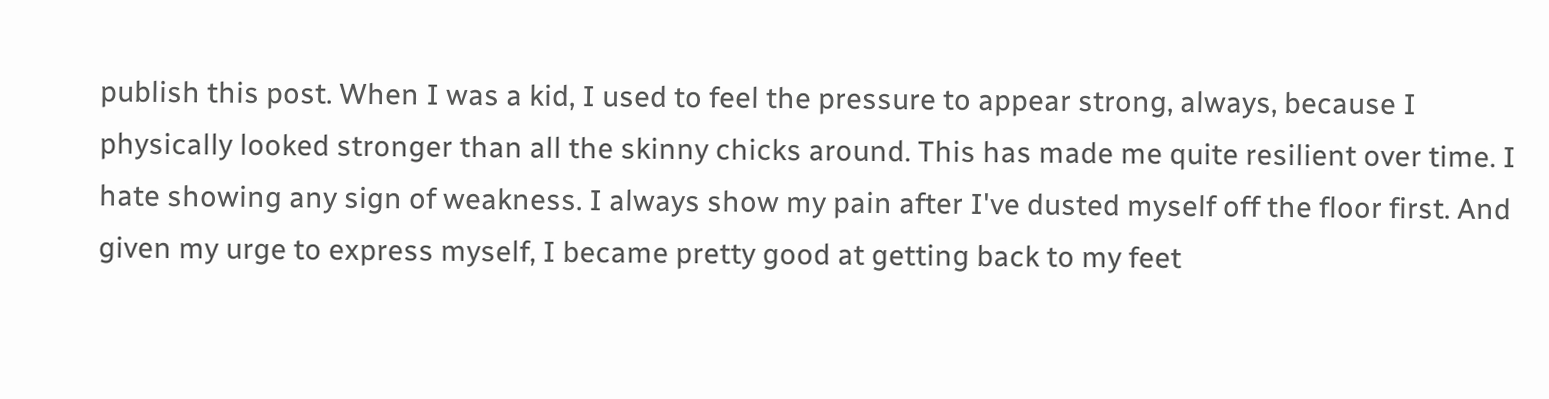publish this post. When I was a kid, I used to feel the pressure to appear strong, always, because I physically looked stronger than all the skinny chicks around. This has made me quite resilient over time. I hate showing any sign of weakness. I always show my pain after I've dusted myself off the floor first. And given my urge to express myself, I became pretty good at getting back to my feet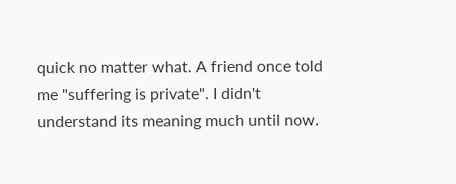quick no matter what. A friend once told me "suffering is private". I didn't understand its meaning much until now.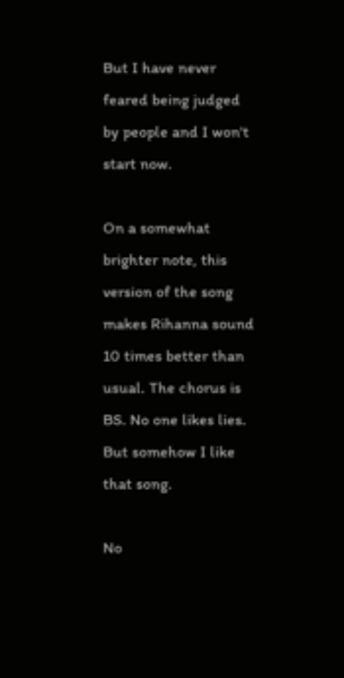But I have never feared being judged by people and I won't start now.

On a somewhat brighter note, this version of the song makes Rihanna sound 10 times better than usual. The chorus is BS. No one likes lies. But somehow I like that song.

No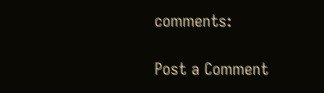comments:

Post a Comment